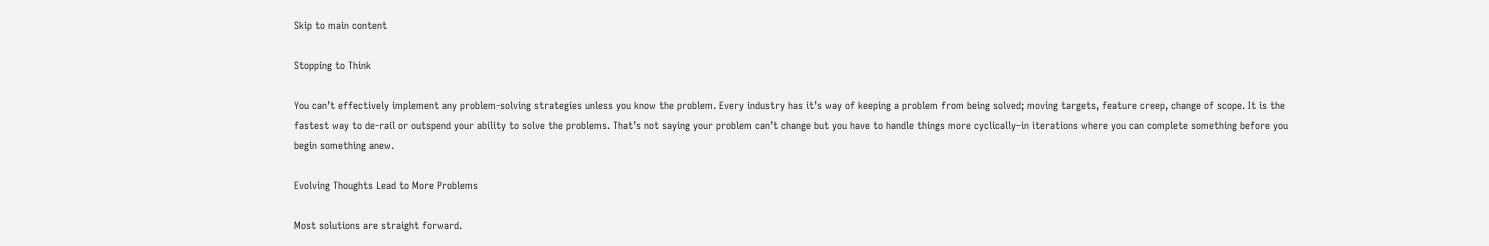Skip to main content

Stopping to Think

You can’t effectively implement any problem-solving strategies unless you know the problem. Every industry has it’s way of keeping a problem from being solved; moving targets, feature creep, change of scope. It is the fastest way to de-rail or outspend your ability to solve the problems. That’s not saying your problem can’t change but you have to handle things more cyclically–in iterations where you can complete something before you begin something anew.

Evolving Thoughts Lead to More Problems

Most solutions are straight forward.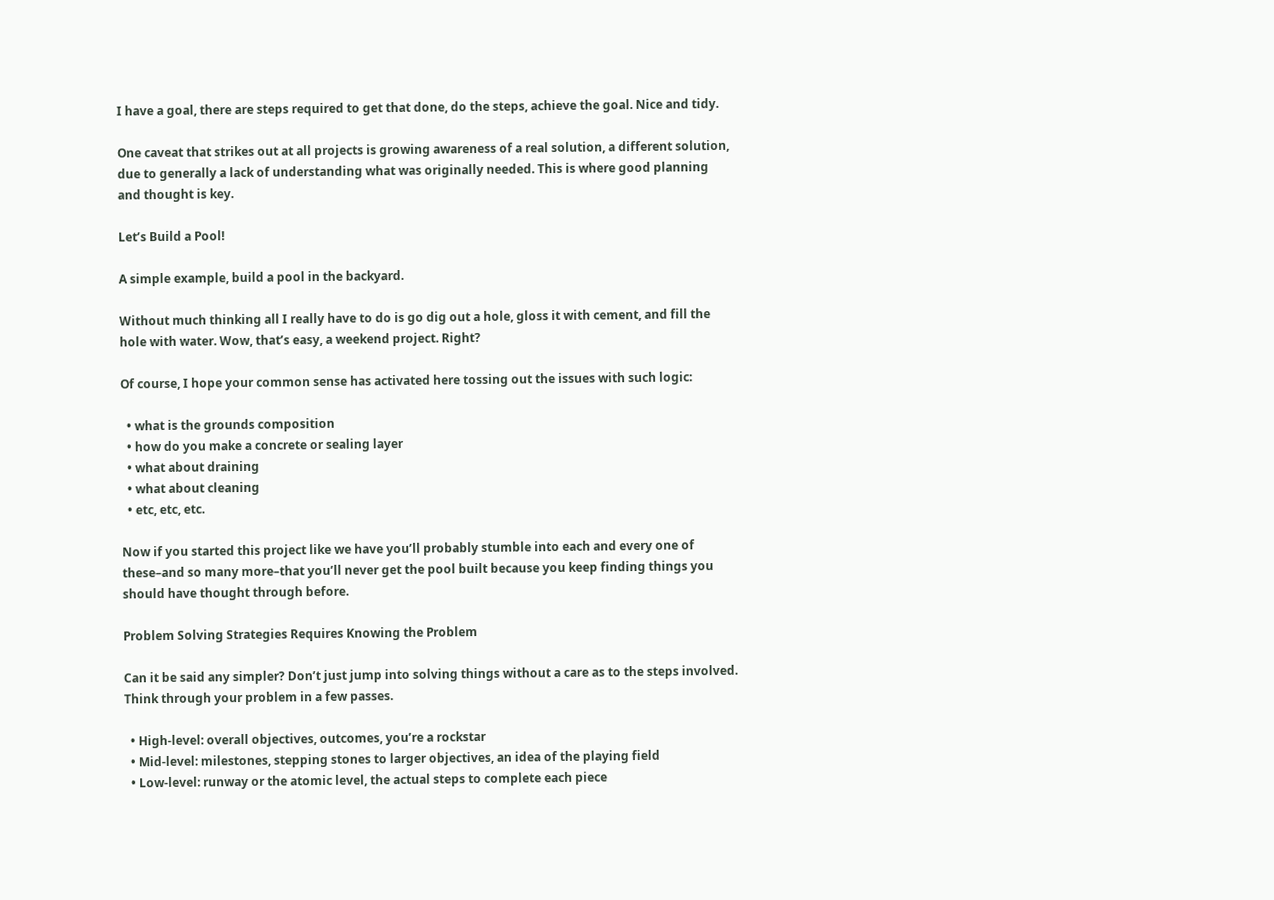I have a goal, there are steps required to get that done, do the steps, achieve the goal. Nice and tidy.

One caveat that strikes out at all projects is growing awareness of a real solution, a different solution, due to generally a lack of understanding what was originally needed. This is where good planning and thought is key.

Let’s Build a Pool!

A simple example, build a pool in the backyard.

Without much thinking all I really have to do is go dig out a hole, gloss it with cement, and fill the hole with water. Wow, that’s easy, a weekend project. Right?

Of course, I hope your common sense has activated here tossing out the issues with such logic:

  • what is the grounds composition
  • how do you make a concrete or sealing layer
  • what about draining
  • what about cleaning
  • etc, etc, etc.

Now if you started this project like we have you’ll probably stumble into each and every one of these–and so many more–that you’ll never get the pool built because you keep finding things you should have thought through before.

Problem Solving Strategies Requires Knowing the Problem

Can it be said any simpler? Don’t just jump into solving things without a care as to the steps involved. Think through your problem in a few passes.

  • High-level: overall objectives, outcomes, you’re a rockstar
  • Mid-level: milestones, stepping stones to larger objectives, an idea of the playing field
  • Low-level: runway or the atomic level, the actual steps to complete each piece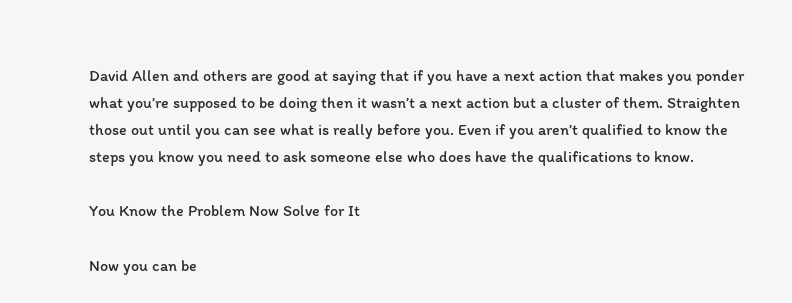David Allen and others are good at saying that if you have a next action that makes you ponder what you’re supposed to be doing then it wasn’t a next action but a cluster of them. Straighten those out until you can see what is really before you. Even if you aren’t qualified to know the steps you know you need to ask someone else who does have the qualifications to know.

You Know the Problem Now Solve for It

Now you can be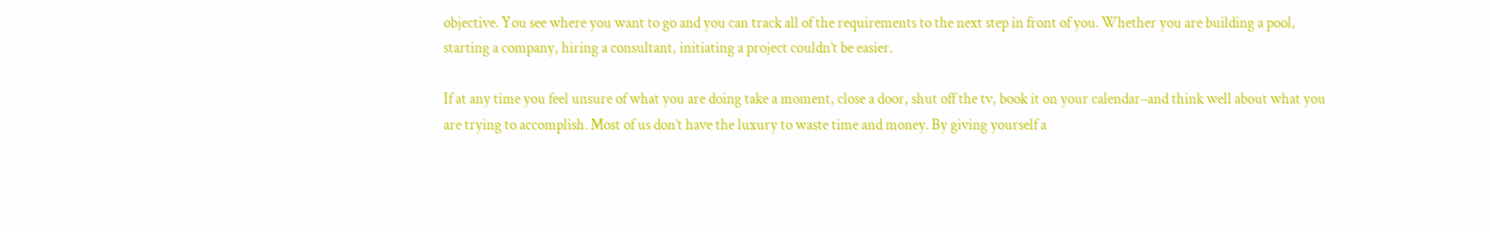objective. You see where you want to go and you can track all of the requirements to the next step in front of you. Whether you are building a pool, starting a company, hiring a consultant, initiating a project couldn’t be easier.

If at any time you feel unsure of what you are doing take a moment, close a door, shut off the tv, book it on your calendar–and think well about what you are trying to accomplish. Most of us don’t have the luxury to waste time and money. By giving yourself a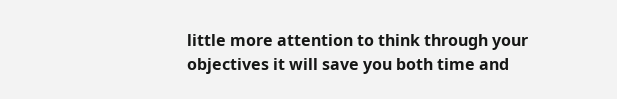little more attention to think through your objectives it will save you both time and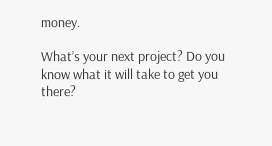money.

What’s your next project? Do you know what it will take to get you there?